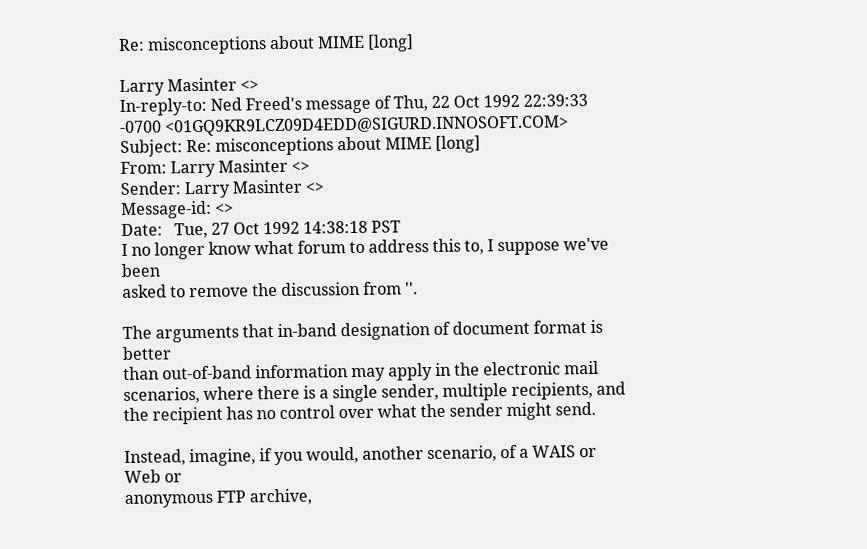Re: misconceptions about MIME [long]

Larry Masinter <>
In-reply-to: Ned Freed's message of Thu, 22 Oct 1992 22:39:33 -0700 <01GQ9KR9LCZ09D4EDD@SIGURD.INNOSOFT.COM>
Subject: Re: misconceptions about MIME [long]
From: Larry Masinter <>
Sender: Larry Masinter <>
Message-id: <>
Date:   Tue, 27 Oct 1992 14:38:18 PST
I no longer know what forum to address this to, I suppose we've been
asked to remove the discussion from ''.

The arguments that in-band designation of document format is better
than out-of-band information may apply in the electronic mail
scenarios, where there is a single sender, multiple recipients, and
the recipient has no control over what the sender might send.

Instead, imagine, if you would, another scenario, of a WAIS or Web or
anonymous FTP archive,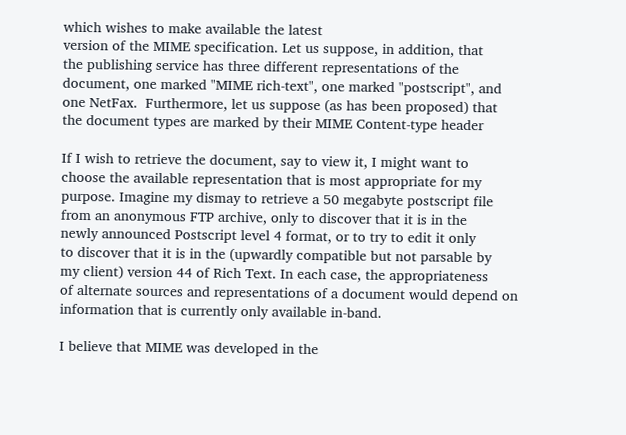which wishes to make available the latest
version of the MIME specification. Let us suppose, in addition, that
the publishing service has three different representations of the
document, one marked "MIME rich-text", one marked "postscript", and
one NetFax.  Furthermore, let us suppose (as has been proposed) that
the document types are marked by their MIME Content-type header

If I wish to retrieve the document, say to view it, I might want to
choose the available representation that is most appropriate for my
purpose. Imagine my dismay to retrieve a 50 megabyte postscript file
from an anonymous FTP archive, only to discover that it is in the
newly announced Postscript level 4 format, or to try to edit it only
to discover that it is in the (upwardly compatible but not parsable by
my client) version 44 of Rich Text. In each case, the appropriateness
of alternate sources and representations of a document would depend on
information that is currently only available in-band.

I believe that MIME was developed in the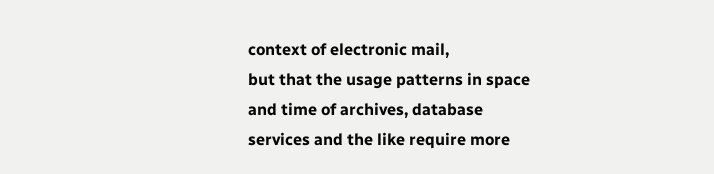context of electronic mail,
but that the usage patterns in space and time of archives, database
services and the like require more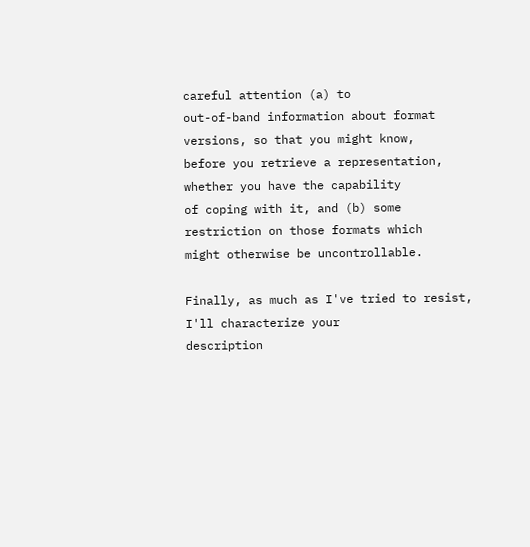careful attention (a) to
out-of-band information about format versions, so that you might know,
before you retrieve a representation, whether you have the capability
of coping with it, and (b) some restriction on those formats which
might otherwise be uncontrollable.

Finally, as much as I've tried to resist, I'll characterize your
description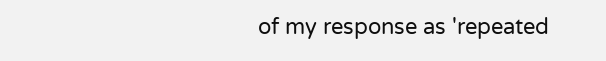of my response as 'repeated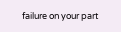failure on your part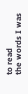to read
the words I was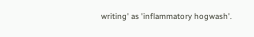writing' as 'inflammatory hogwash'.